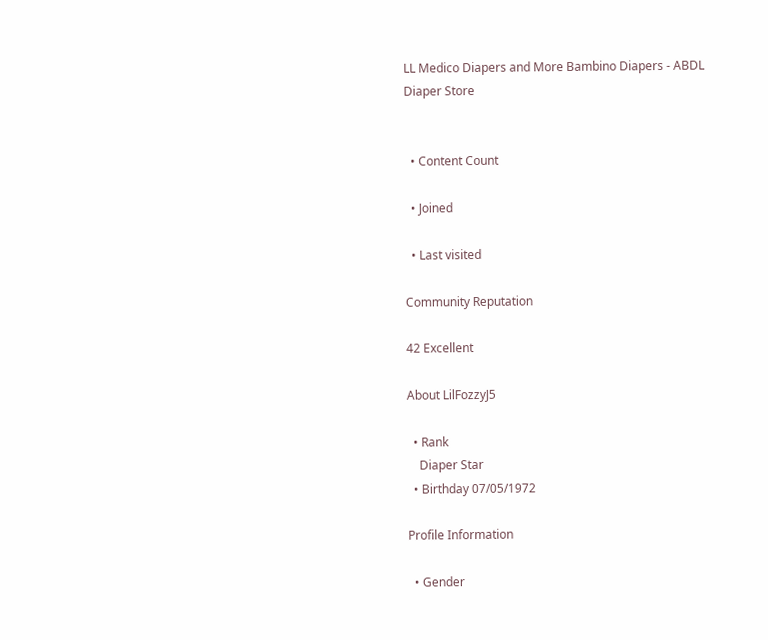LL Medico Diapers and More Bambino Diapers - ABDL Diaper Store


  • Content Count

  • Joined

  • Last visited

Community Reputation

42 Excellent

About LilFozzyJ5

  • Rank
    Diaper Star
  • Birthday 07/05/1972

Profile Information

  • Gender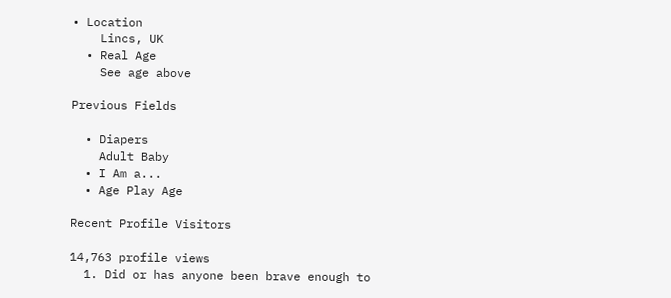• Location
    Lincs, UK
  • Real Age
    See age above

Previous Fields

  • Diapers
    Adult Baby
  • I Am a...
  • Age Play Age

Recent Profile Visitors

14,763 profile views
  1. Did or has anyone been brave enough to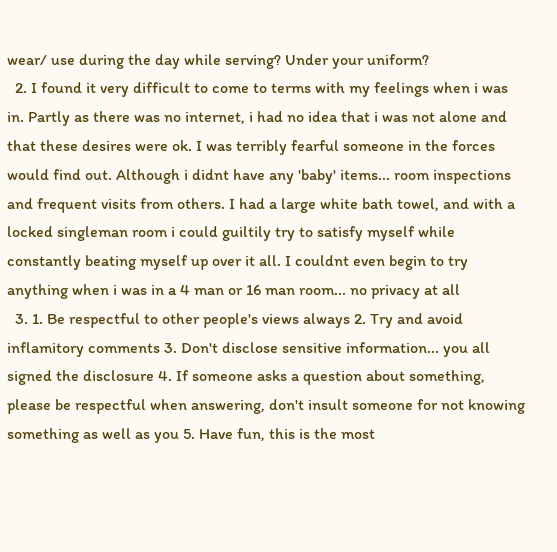wear/ use during the day while serving? Under your uniform?
  2. I found it very difficult to come to terms with my feelings when i was in. Partly as there was no internet, i had no idea that i was not alone and that these desires were ok. I was terribly fearful someone in the forces would find out. Although i didnt have any 'baby' items... room inspections and frequent visits from others. I had a large white bath towel, and with a locked singleman room i could guiltily try to satisfy myself while constantly beating myself up over it all. I couldnt even begin to try anything when i was in a 4 man or 16 man room... no privacy at all
  3. 1. Be respectful to other people's views always 2. Try and avoid inflamitory comments 3. Don't disclose sensitive information... you all signed the disclosure 4. If someone asks a question about something, please be respectful when answering, don't insult someone for not knowing something as well as you 5. Have fun, this is the most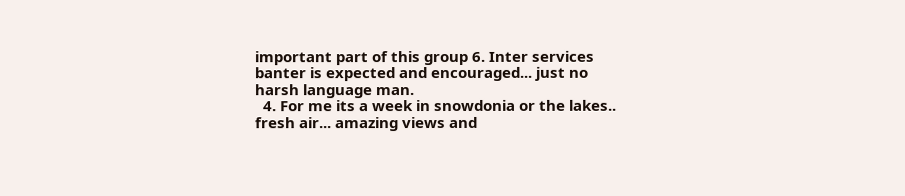important part of this group 6. Inter services banter is expected and encouraged... just no harsh language man.
  4. For me its a week in snowdonia or the lakes.. fresh air... amazing views and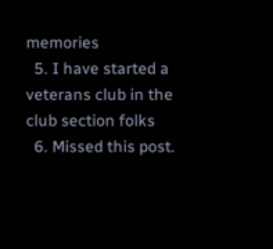memories
  5. I have started a veterans club in the club section folks
  6. Missed this post.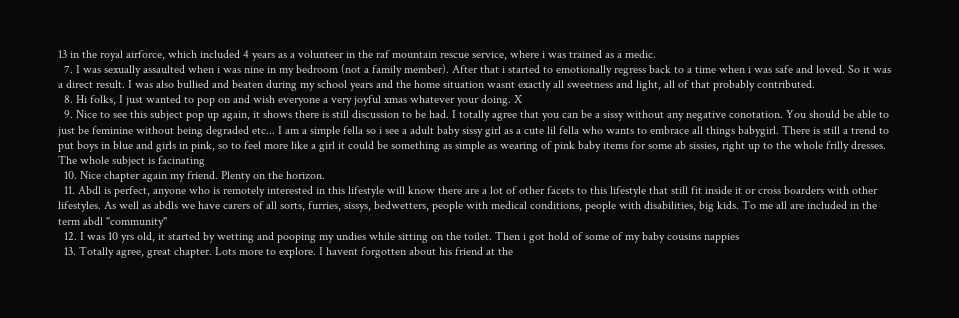13 in the royal airforce, which included 4 years as a volunteer in the raf mountain rescue service, where i was trained as a medic.
  7. I was sexually assaulted when i was nine in my bedroom (not a family member). After that i started to emotionally regress back to a time when i was safe and loved. So it was a direct result. I was also bullied and beaten during my school years and the home situation wasnt exactly all sweetness and light, all of that probably contributed.
  8. Hi folks, I just wanted to pop on and wish everyone a very joyful xmas whatever your doing. X
  9. Nice to see this subject pop up again, it shows there is still discussion to be had. I totally agree that you can be a sissy without any negative conotation. You should be able to just be feminine without being degraded etc... I am a simple fella so i see a adult baby sissy girl as a cute lil fella who wants to embrace all things babygirl. There is still a trend to put boys in blue and girls in pink, so to feel more like a girl it could be something as simple as wearing of pink baby items for some ab sissies, right up to the whole frilly dresses. The whole subject is facinating
  10. Nice chapter again my friend. Plenty on the horizon.
  11. Abdl is perfect, anyone who is remotely interested in this lifestyle will know there are a lot of other facets to this lifestyle that still fit inside it or cross boarders with other lifestyles. As well as abdls we have carers of all sorts, furries, sissys, bedwetters, people with medical conditions, people with disabilities, big kids. To me all are included in the term abdl "community"
  12. I was 10 yrs old, it started by wetting and pooping my undies while sitting on the toilet. Then i got hold of some of my baby cousins nappies
  13. Totally agree, great chapter. Lots more to explore. I havent forgotten about his friend at the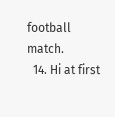football match.
  14. Hi at first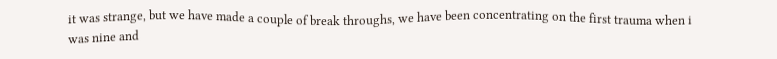it was strange, but we have made a couple of break throughs, we have been concentrating on the first trauma when i was nine and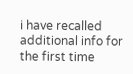i have recalled additional info for the first time